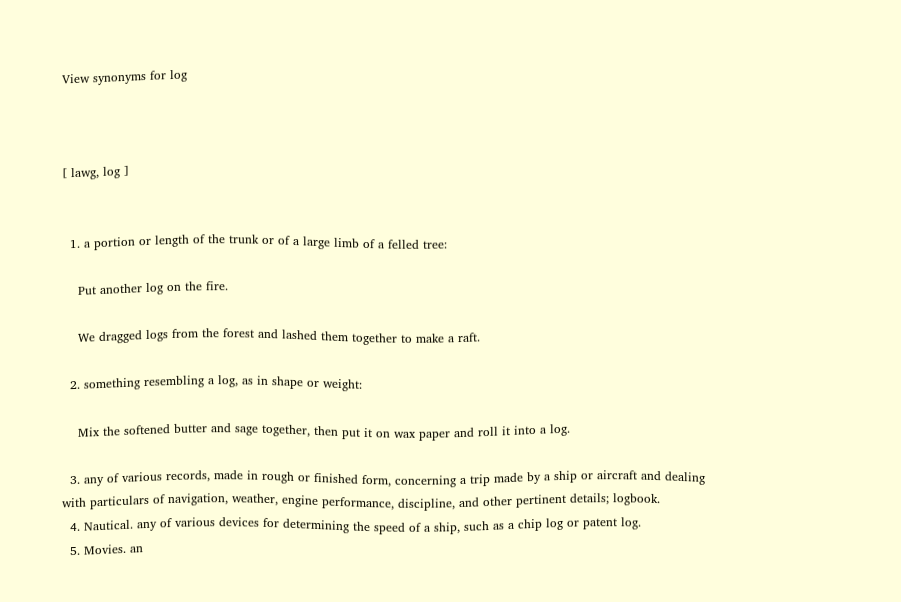View synonyms for log



[ lawg, log ]


  1. a portion or length of the trunk or of a large limb of a felled tree:

    Put another log on the fire.

    We dragged logs from the forest and lashed them together to make a raft.

  2. something resembling a log, as in shape or weight:

    Mix the softened butter and sage together, then put it on wax paper and roll it into a log.

  3. any of various records, made in rough or finished form, concerning a trip made by a ship or aircraft and dealing with particulars of navigation, weather, engine performance, discipline, and other pertinent details; logbook.
  4. Nautical. any of various devices for determining the speed of a ship, such as a chip log or patent log.
  5. Movies. an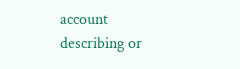account describing or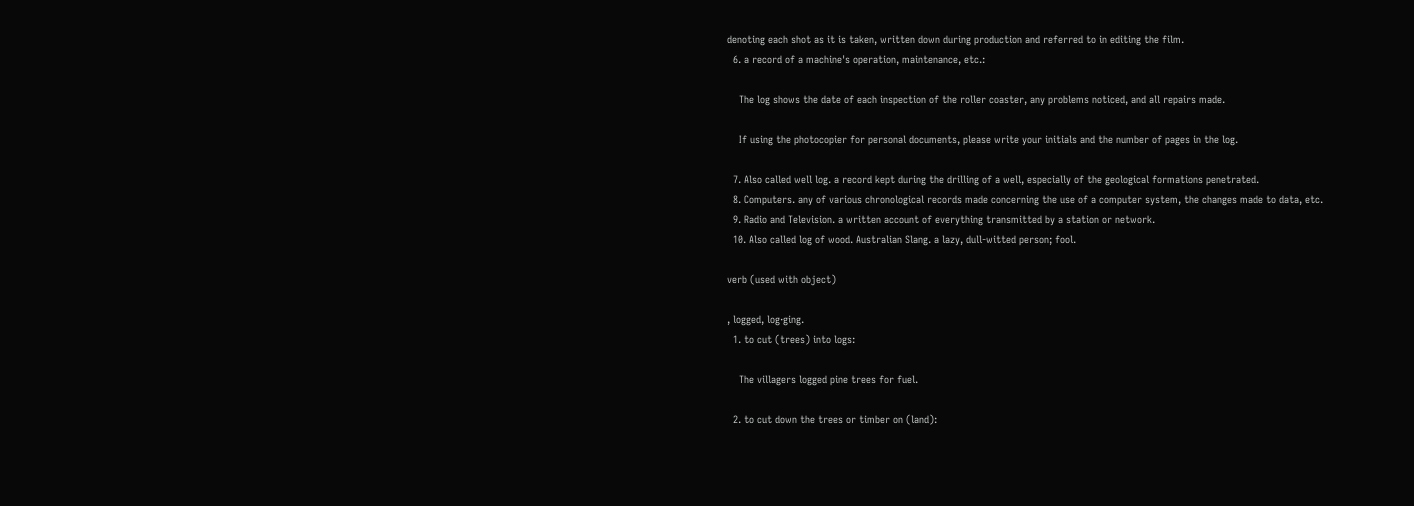denoting each shot as it is taken, written down during production and referred to in editing the film.
  6. a record of a machine's operation, maintenance, etc.:

    The log shows the date of each inspection of the roller coaster, any problems noticed, and all repairs made.

    If using the photocopier for personal documents, please write your initials and the number of pages in the log.

  7. Also called well log. a record kept during the drilling of a well, especially of the geological formations penetrated.
  8. Computers. any of various chronological records made concerning the use of a computer system, the changes made to data, etc.
  9. Radio and Television. a written account of everything transmitted by a station or network.
  10. Also called log of wood. Australian Slang. a lazy, dull-witted person; fool.

verb (used with object)

, logged, log·ging.
  1. to cut (trees) into logs:

    The villagers logged pine trees for fuel.

  2. to cut down the trees or timber on (land):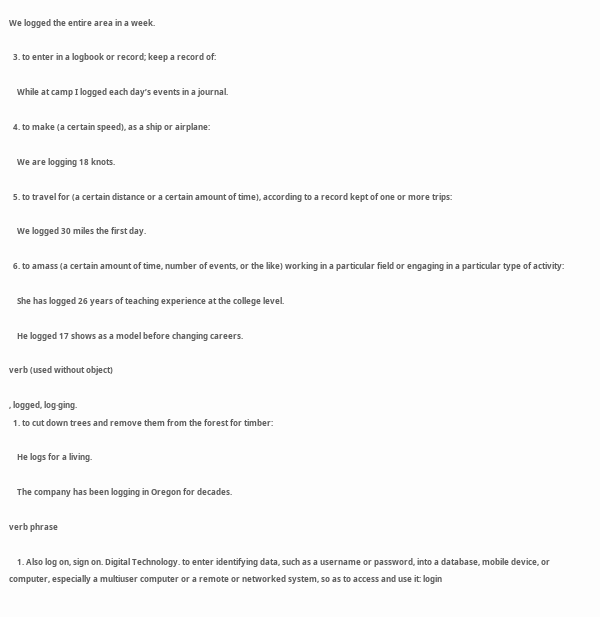We logged the entire area in a week.

  3. to enter in a logbook or record; keep a record of:

    While at camp I logged each day’s events in a journal.

  4. to make (a certain speed), as a ship or airplane:

    We are logging 18 knots.

  5. to travel for (a certain distance or a certain amount of time), according to a record kept of one or more trips:

    We logged 30 miles the first day.

  6. to amass (a certain amount of time, number of events, or the like) working in a particular field or engaging in a particular type of activity:

    She has logged 26 years of teaching experience at the college level.

    He logged 17 shows as a model before changing careers.

verb (used without object)

, logged, log·ging.
  1. to cut down trees and remove them from the forest for timber:

    He logs for a living.

    The company has been logging in Oregon for decades.

verb phrase

    1. Also log on, sign on. Digital Technology. to enter identifying data, such as a username or password, into a database, mobile device, or computer, especially a multiuser computer or a remote or networked system, so as to access and use it: login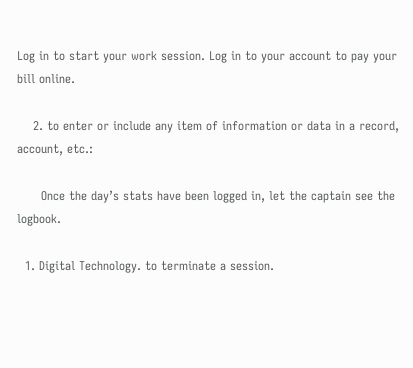Log in to start your work session. Log in to your account to pay your bill online.

    2. to enter or include any item of information or data in a record, account, etc.:

      Once the day’s stats have been logged in, let the captain see the logbook.

  1. Digital Technology. to terminate a session.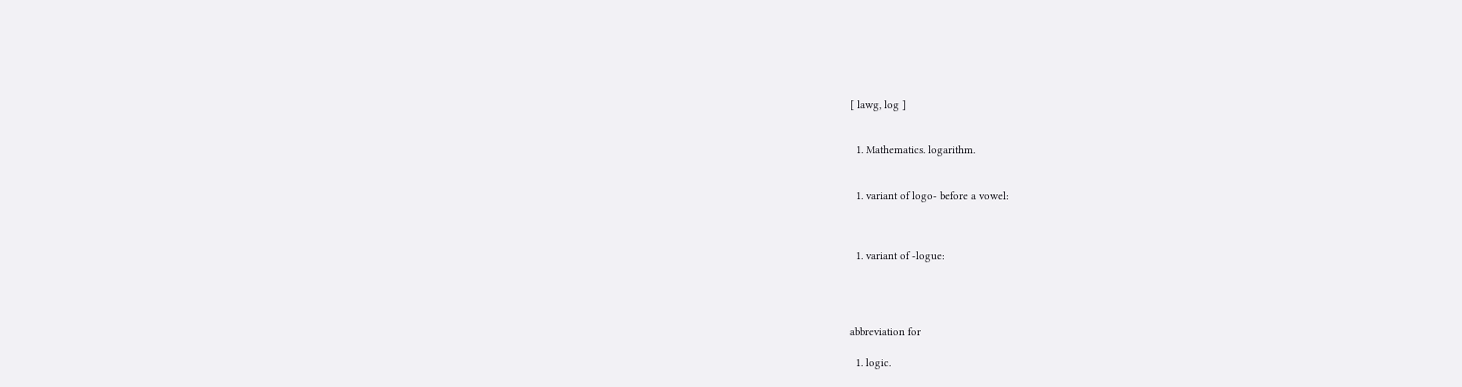[ lawg, log ]


  1. Mathematics. logarithm.


  1. variant of logo- before a vowel:



  1. variant of -logue:




abbreviation for

  1. logic.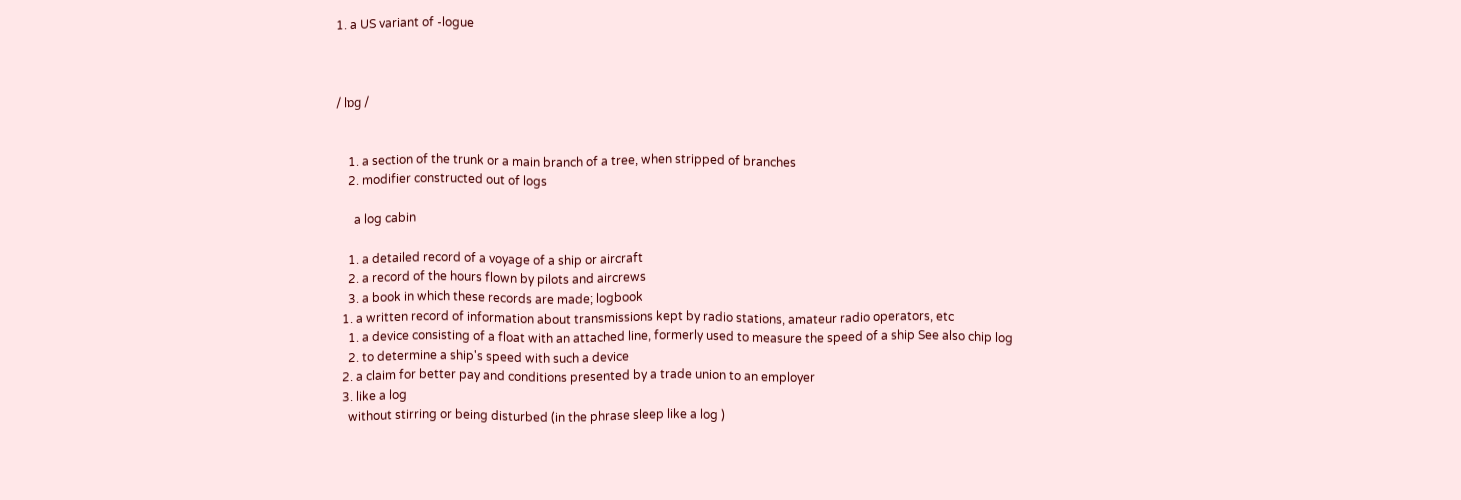1. a US variant of -logue



/ lɒɡ /


    1. a section of the trunk or a main branch of a tree, when stripped of branches
    2. modifier constructed out of logs

      a log cabin

    1. a detailed record of a voyage of a ship or aircraft
    2. a record of the hours flown by pilots and aircrews
    3. a book in which these records are made; logbook
  1. a written record of information about transmissions kept by radio stations, amateur radio operators, etc
    1. a device consisting of a float with an attached line, formerly used to measure the speed of a ship See also chip log
    2. to determine a ship's speed with such a device
  2. a claim for better pay and conditions presented by a trade union to an employer
  3. like a log
    without stirring or being disturbed (in the phrase sleep like a log )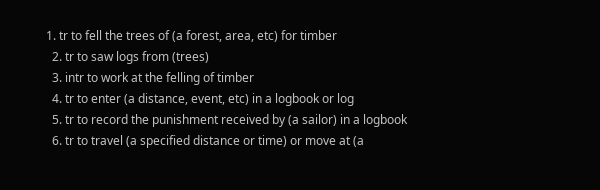1. tr to fell the trees of (a forest, area, etc) for timber
  2. tr to saw logs from (trees)
  3. intr to work at the felling of timber
  4. tr to enter (a distance, event, etc) in a logbook or log
  5. tr to record the punishment received by (a sailor) in a logbook
  6. tr to travel (a specified distance or time) or move at (a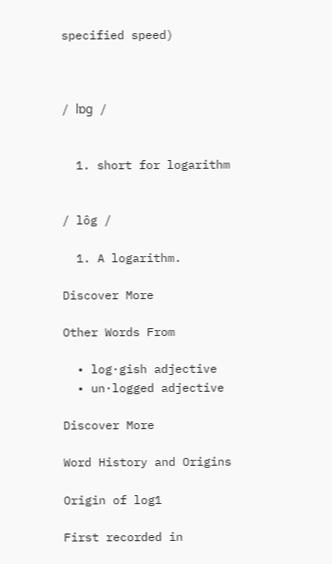specified speed)



/ lɒɡ /


  1. short for logarithm


/ lôg /

  1. A logarithm.

Discover More

Other Words From

  • log·gish adjective
  • un·logged adjective

Discover More

Word History and Origins

Origin of log1

First recorded in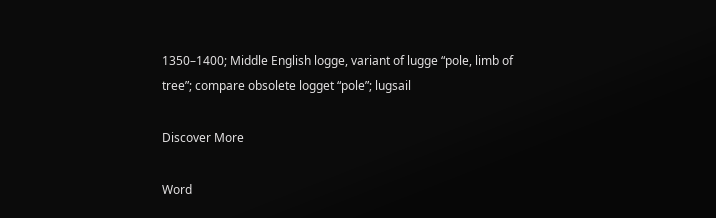1350–1400; Middle English logge, variant of lugge “pole, limb of tree”; compare obsolete logget “pole”; lugsail

Discover More

Word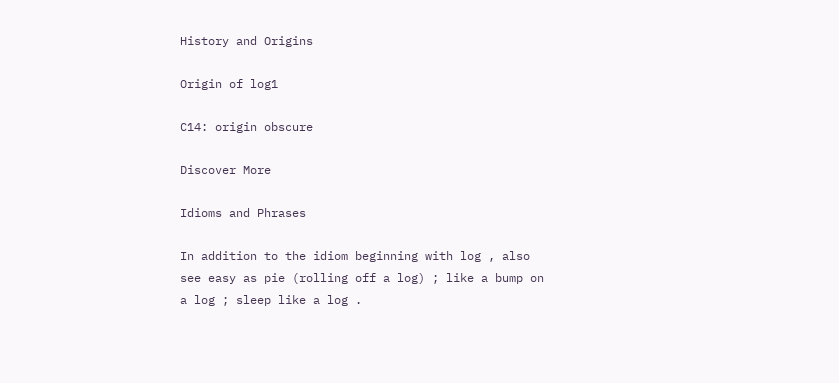History and Origins

Origin of log1

C14: origin obscure

Discover More

Idioms and Phrases

In addition to the idiom beginning with log , also see easy as pie (rolling off a log) ; like a bump on a log ; sleep like a log .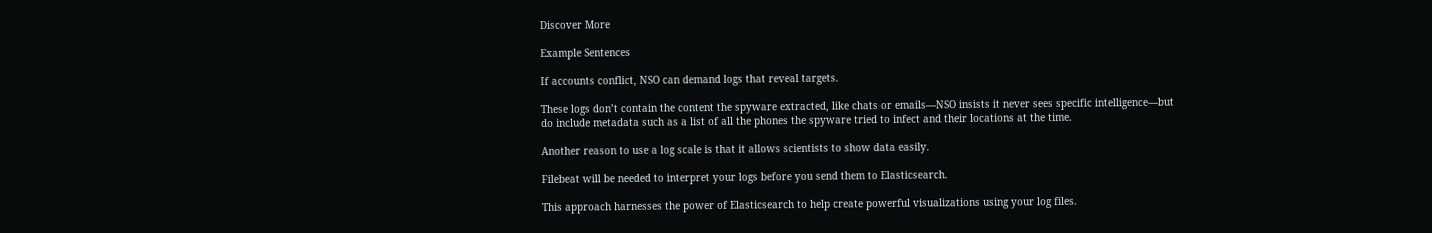Discover More

Example Sentences

If accounts conflict, NSO can demand logs that reveal targets.

These logs don’t contain the content the spyware extracted, like chats or emails—NSO insists it never sees specific intelligence—but do include metadata such as a list of all the phones the spyware tried to infect and their locations at the time.

Another reason to use a log scale is that it allows scientists to show data easily.

Filebeat will be needed to interpret your logs before you send them to Elasticsearch.

This approach harnesses the power of Elasticsearch to help create powerful visualizations using your log files.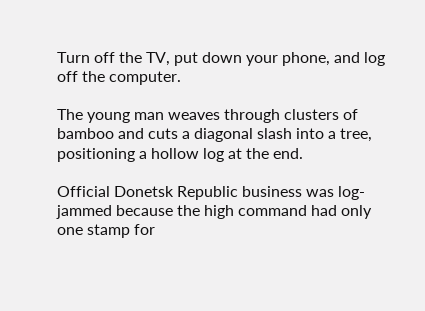Turn off the TV, put down your phone, and log off the computer.

The young man weaves through clusters of bamboo and cuts a diagonal slash into a tree, positioning a hollow log at the end.

Official Donetsk Republic business was log-jammed because the high command had only one stamp for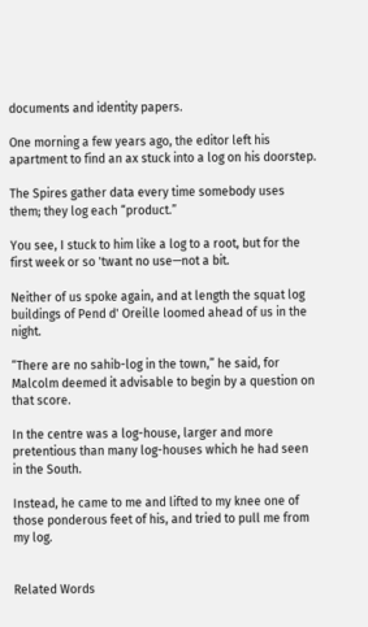documents and identity papers.

One morning a few years ago, the editor left his apartment to find an ax stuck into a log on his doorstep.

The Spires gather data every time somebody uses them; they log each “product.”

You see, I stuck to him like a log to a root, but for the first week or so 'twant no use—not a bit.

Neither of us spoke again, and at length the squat log buildings of Pend d' Oreille loomed ahead of us in the night.

“There are no sahib-log in the town,” he said, for Malcolm deemed it advisable to begin by a question on that score.

In the centre was a log-house, larger and more pretentious than many log-houses which he had seen in the South.

Instead, he came to me and lifted to my knee one of those ponderous feet of his, and tried to pull me from my log.


Related Words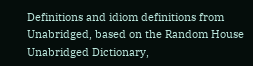Definitions and idiom definitions from Unabridged, based on the Random House Unabridged Dictionary,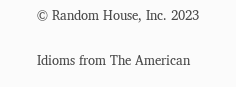© Random House, Inc. 2023

Idioms from The American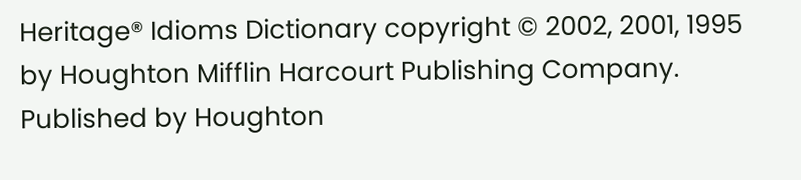Heritage® Idioms Dictionary copyright © 2002, 2001, 1995 by Houghton Mifflin Harcourt Publishing Company. Published by Houghton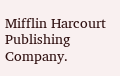Mifflin Harcourt Publishing Company.